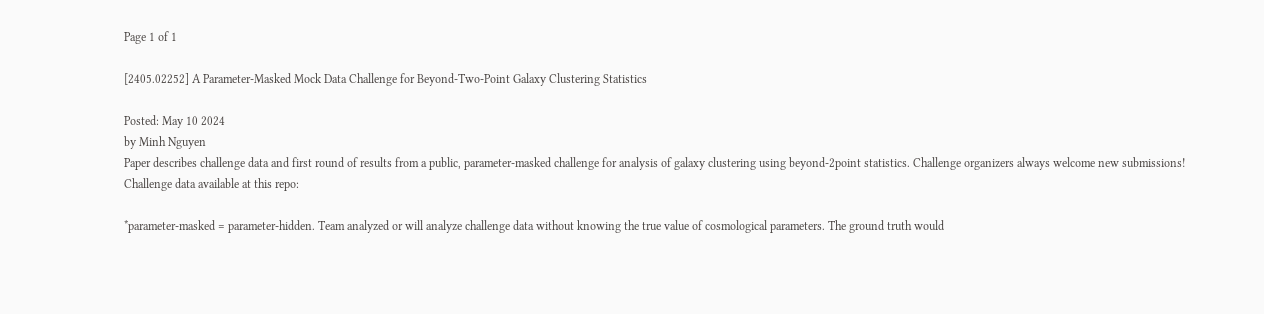Page 1 of 1

[2405.02252] A Parameter-Masked Mock Data Challenge for Beyond-Two-Point Galaxy Clustering Statistics

Posted: May 10 2024
by Minh Nguyen
Paper describes challenge data and first round of results from a public, parameter-masked challenge for analysis of galaxy clustering using beyond-2point statistics. Challenge organizers always welcome new submissions! Challenge data available at this repo:

*parameter-masked = parameter-hidden. Team analyzed or will analyze challenge data without knowing the true value of cosmological parameters. The ground truth would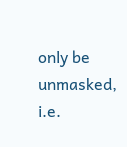only be unmasked, i.e.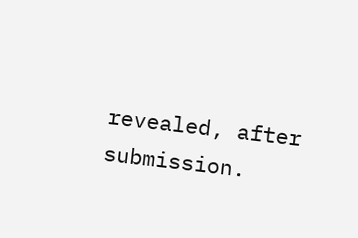revealed, after submission.